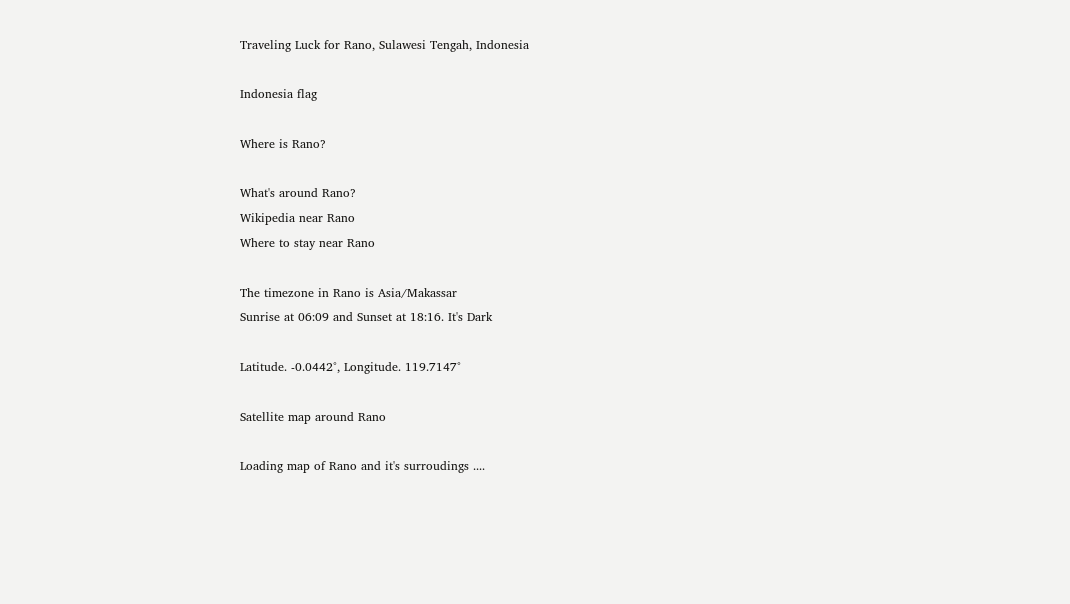Traveling Luck for Rano, Sulawesi Tengah, Indonesia

Indonesia flag

Where is Rano?

What's around Rano?
Wikipedia near Rano
Where to stay near Rano

The timezone in Rano is Asia/Makassar
Sunrise at 06:09 and Sunset at 18:16. It's Dark

Latitude. -0.0442°, Longitude. 119.7147°

Satellite map around Rano

Loading map of Rano and it's surroudings ....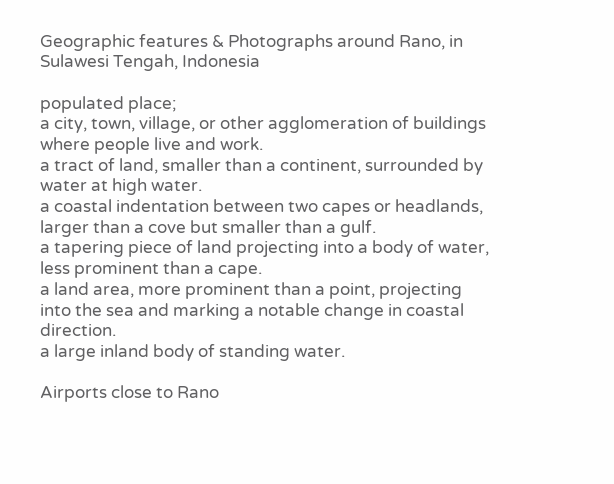Geographic features & Photographs around Rano, in Sulawesi Tengah, Indonesia

populated place;
a city, town, village, or other agglomeration of buildings where people live and work.
a tract of land, smaller than a continent, surrounded by water at high water.
a coastal indentation between two capes or headlands, larger than a cove but smaller than a gulf.
a tapering piece of land projecting into a body of water, less prominent than a cape.
a land area, more prominent than a point, projecting into the sea and marking a notable change in coastal direction.
a large inland body of standing water.

Airports close to Rano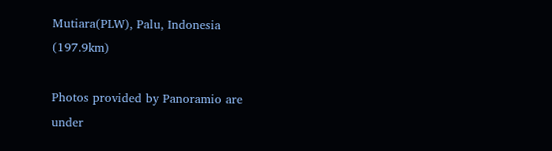Mutiara(PLW), Palu, Indonesia (197.9km)

Photos provided by Panoramio are under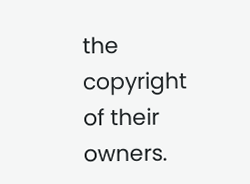the copyright of their owners.